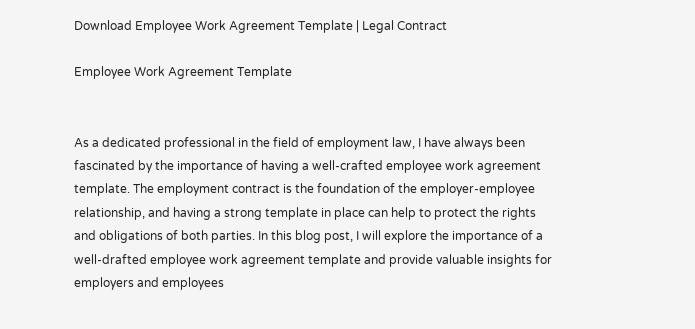Download Employee Work Agreement Template | Legal Contract

Employee Work Agreement Template


As a dedicated professional in the field of employment law, I have always been fascinated by the importance of having a well-crafted employee work agreement template. The employment contract is the foundation of the employer-employee relationship, and having a strong template in place can help to protect the rights and obligations of both parties. In this blog post, I will explore the importance of a well-drafted employee work agreement template and provide valuable insights for employers and employees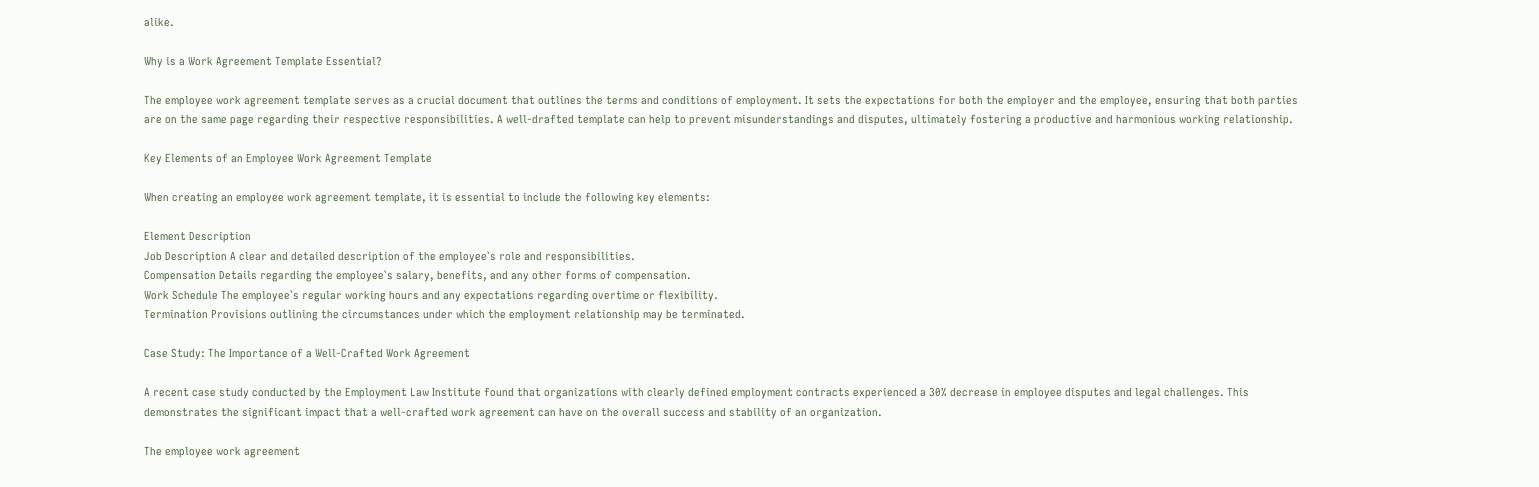alike.

Why is a Work Agreement Template Essential?

The employee work agreement template serves as a crucial document that outlines the terms and conditions of employment. It sets the expectations for both the employer and the employee, ensuring that both parties are on the same page regarding their respective responsibilities. A well-drafted template can help to prevent misunderstandings and disputes, ultimately fostering a productive and harmonious working relationship.

Key Elements of an Employee Work Agreement Template

When creating an employee work agreement template, it is essential to include the following key elements:

Element Description
Job Description A clear and detailed description of the employee`s role and responsibilities.
Compensation Details regarding the employee`s salary, benefits, and any other forms of compensation.
Work Schedule The employee`s regular working hours and any expectations regarding overtime or flexibility.
Termination Provisions outlining the circumstances under which the employment relationship may be terminated.

Case Study: The Importance of a Well-Crafted Work Agreement

A recent case study conducted by the Employment Law Institute found that organizations with clearly defined employment contracts experienced a 30% decrease in employee disputes and legal challenges. This demonstrates the significant impact that a well-crafted work agreement can have on the overall success and stability of an organization.

The employee work agreement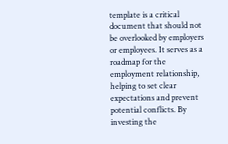template is a critical document that should not be overlooked by employers or employees. It serves as a roadmap for the employment relationship, helping to set clear expectations and prevent potential conflicts. By investing the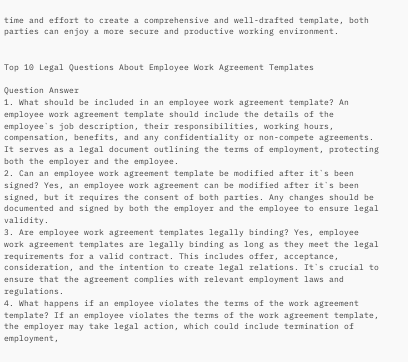time and effort to create a comprehensive and well-drafted template, both parties can enjoy a more secure and productive working environment.


Top 10 Legal Questions About Employee Work Agreement Templates

Question Answer
1. What should be included in an employee work agreement template? An employee work agreement template should include the details of the employee`s job description, their responsibilities, working hours, compensation, benefits, and any confidentiality or non-compete agreements. It serves as a legal document outlining the terms of employment, protecting both the employer and the employee.
2. Can an employee work agreement template be modified after it`s been signed? Yes, an employee work agreement can be modified after it`s been signed, but it requires the consent of both parties. Any changes should be documented and signed by both the employer and the employee to ensure legal validity.
3. Are employee work agreement templates legally binding? Yes, employee work agreement templates are legally binding as long as they meet the legal requirements for a valid contract. This includes offer, acceptance, consideration, and the intention to create legal relations. It`s crucial to ensure that the agreement complies with relevant employment laws and regulations.
4. What happens if an employee violates the terms of the work agreement template? If an employee violates the terms of the work agreement template, the employer may take legal action, which could include termination of employment,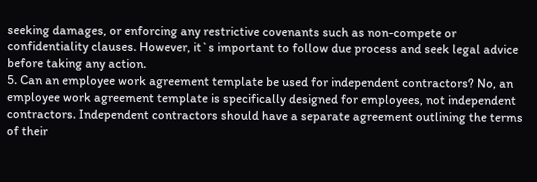seeking damages, or enforcing any restrictive covenants such as non-compete or confidentiality clauses. However, it`s important to follow due process and seek legal advice before taking any action.
5. Can an employee work agreement template be used for independent contractors? No, an employee work agreement template is specifically designed for employees, not independent contractors. Independent contractors should have a separate agreement outlining the terms of their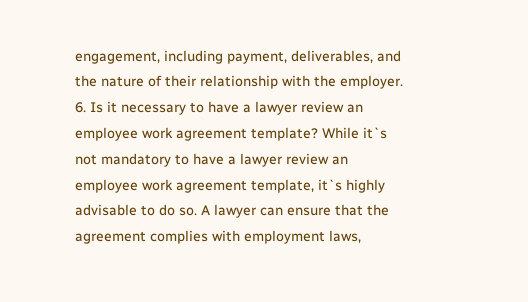engagement, including payment, deliverables, and the nature of their relationship with the employer.
6. Is it necessary to have a lawyer review an employee work agreement template? While it`s not mandatory to have a lawyer review an employee work agreement template, it`s highly advisable to do so. A lawyer can ensure that the agreement complies with employment laws,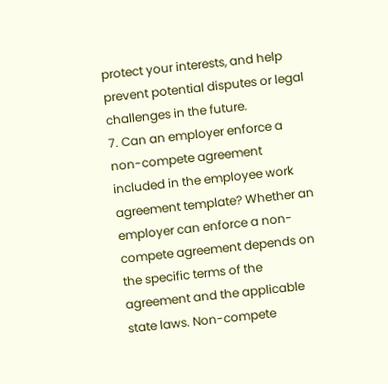protect your interests, and help prevent potential disputes or legal challenges in the future.
7. Can an employer enforce a non-compete agreement included in the employee work agreement template? Whether an employer can enforce a non-compete agreement depends on the specific terms of the agreement and the applicable state laws. Non-compete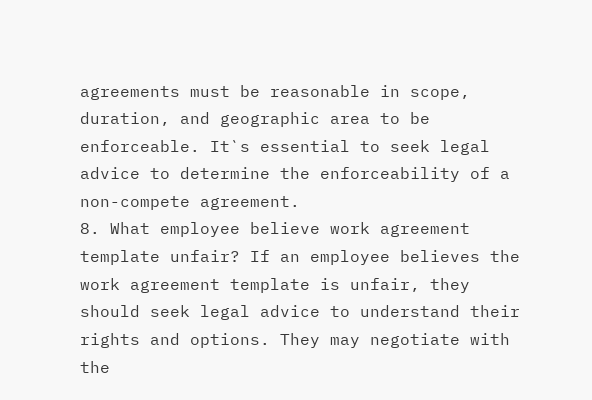agreements must be reasonable in scope, duration, and geographic area to be enforceable. It`s essential to seek legal advice to determine the enforceability of a non-compete agreement.
8. What employee believe work agreement template unfair? If an employee believes the work agreement template is unfair, they should seek legal advice to understand their rights and options. They may negotiate with the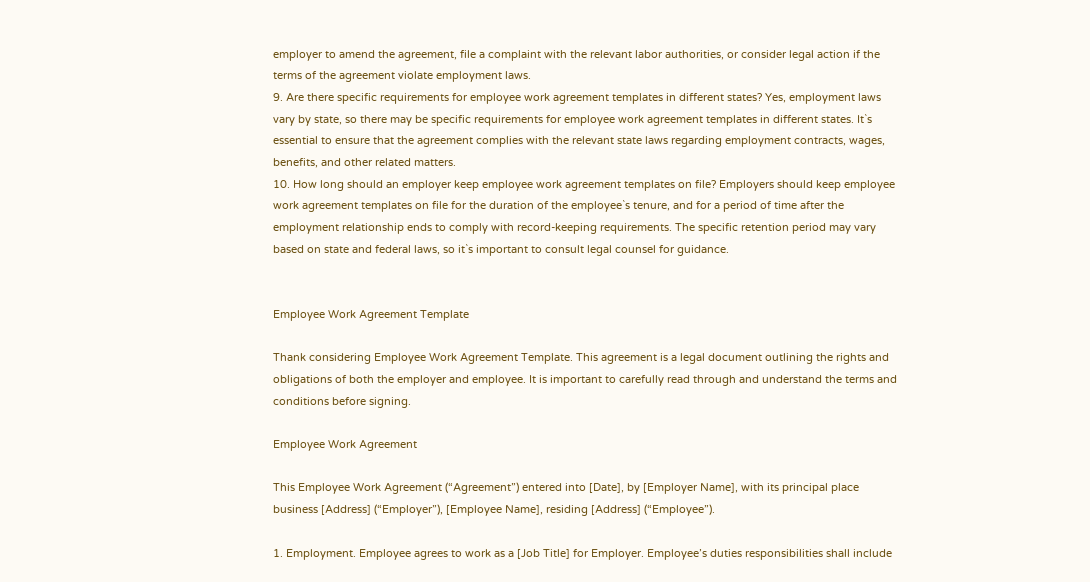employer to amend the agreement, file a complaint with the relevant labor authorities, or consider legal action if the terms of the agreement violate employment laws.
9. Are there specific requirements for employee work agreement templates in different states? Yes, employment laws vary by state, so there may be specific requirements for employee work agreement templates in different states. It`s essential to ensure that the agreement complies with the relevant state laws regarding employment contracts, wages, benefits, and other related matters.
10. How long should an employer keep employee work agreement templates on file? Employers should keep employee work agreement templates on file for the duration of the employee`s tenure, and for a period of time after the employment relationship ends to comply with record-keeping requirements. The specific retention period may vary based on state and federal laws, so it`s important to consult legal counsel for guidance.


Employee Work Agreement Template

Thank considering Employee Work Agreement Template. This agreement is a legal document outlining the rights and obligations of both the employer and employee. It is important to carefully read through and understand the terms and conditions before signing.

Employee Work Agreement

This Employee Work Agreement (“Agreement”) entered into [Date], by [Employer Name], with its principal place business [Address] (“Employer”), [Employee Name], residing [Address] (“Employee”).

1. Employment. Employee agrees to work as a [Job Title] for Employer. Employee’s duties responsibilities shall include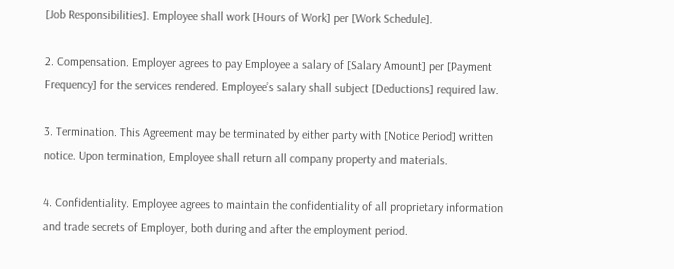[Job Responsibilities]. Employee shall work [Hours of Work] per [Work Schedule].

2. Compensation. Employer agrees to pay Employee a salary of [Salary Amount] per [Payment Frequency] for the services rendered. Employee’s salary shall subject [Deductions] required law.

3. Termination. This Agreement may be terminated by either party with [Notice Period] written notice. Upon termination, Employee shall return all company property and materials.

4. Confidentiality. Employee agrees to maintain the confidentiality of all proprietary information and trade secrets of Employer, both during and after the employment period.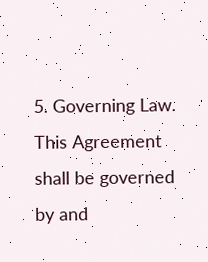5. Governing Law. This Agreement shall be governed by and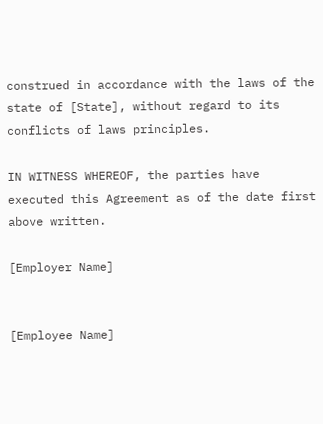construed in accordance with the laws of the state of [State], without regard to its conflicts of laws principles.

IN WITNESS WHEREOF, the parties have executed this Agreement as of the date first above written.

[Employer Name]


[Employee Name]